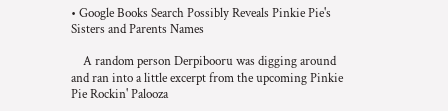• Google Books Search Possibly Reveals Pinkie Pie's Sisters and Parents Names

    A random person Derpibooru was digging around and ran into a little excerpt from the upcoming Pinkie Pie Rockin' Palooza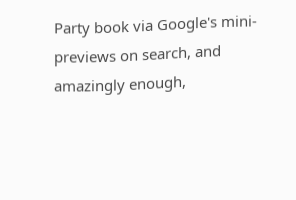Party book via Google's mini-previews on search, and amazingly enough,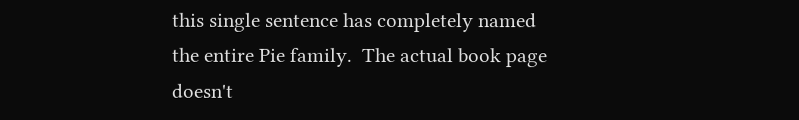this single sentence has completely named the entire Pie family.  The actual book page doesn't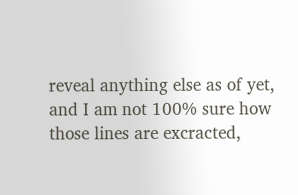reveal anything else as of yet, and I am not 100% sure how those lines are excracted,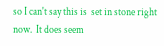so I can't say this is  set in stone right now.  It does seem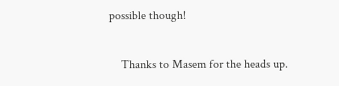possible though!

    Thanks to Masem for the heads up.